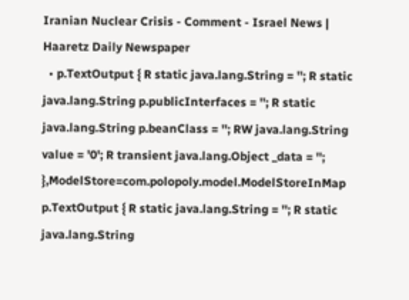Iranian Nuclear Crisis - Comment - Israel News | Haaretz Daily Newspaper
  • p.TextOutput { R static java.lang.String = ''; R static java.lang.String p.publicInterfaces = ''; R static java.lang.String p.beanClass = ''; RW java.lang.String value = '0'; R transient java.lang.Object _data = ''; },ModelStore=com.polopoly.model.ModelStoreInMap p.TextOutput { R static java.lang.String = ''; R static java.lang.String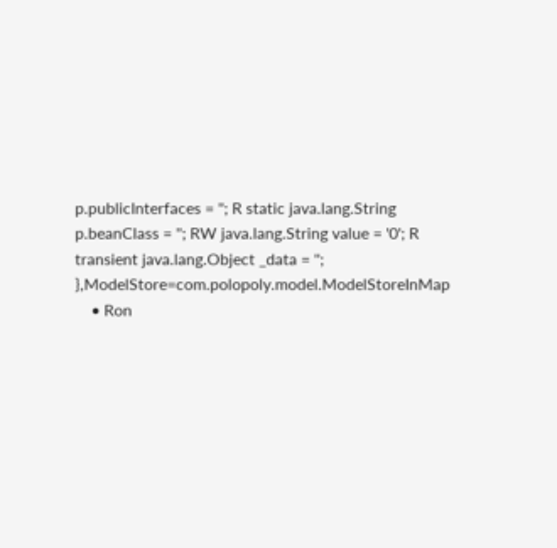p.publicInterfaces = ''; R static java.lang.String p.beanClass = ''; RW java.lang.String value = '0'; R transient java.lang.Object _data = ''; },ModelStore=com.polopoly.model.ModelStoreInMap
    • Ron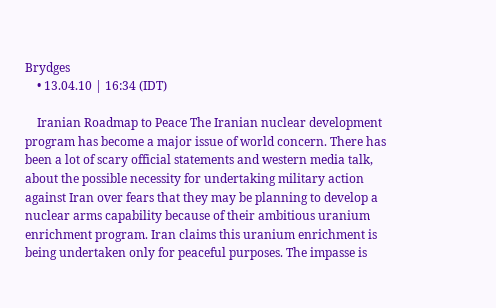Brydges
    • 13.04.10 | 16:34 (IDT)

    Iranian Roadmap to Peace The Iranian nuclear development program has become a major issue of world concern. There has been a lot of scary official statements and western media talk, about the possible necessity for undertaking military action against Iran over fears that they may be planning to develop a nuclear arms capability because of their ambitious uranium enrichment program. Iran claims this uranium enrichment is being undertaken only for peaceful purposes. The impasse is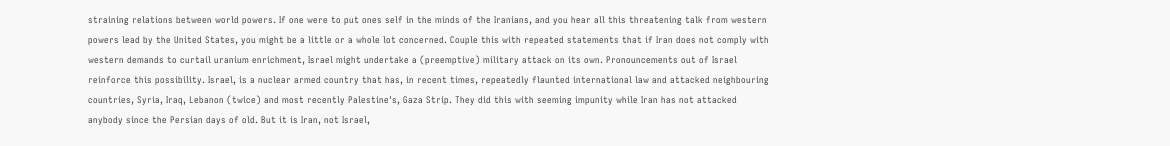straining relations between world powers. If one were to put ones self in the minds of the Iranians, and you hear all this threatening talk from western powers lead by the United States, you might be a little or a whole lot concerned. Couple this with repeated statements that if Iran does not comply with western demands to curtail uranium enrichment, Israel might undertake a (preemptive) military attack on its own. Pronouncements out of Israel reinforce this possibility. Israel, is a nuclear armed country that has, in recent times, repeatedly flaunted international law and attacked neighbouring countries, Syria, Iraq, Lebanon (twice) and most recently Palestine's, Gaza Strip. They did this with seeming impunity while Iran has not attacked anybody since the Persian days of old. But it is Iran, not Israel,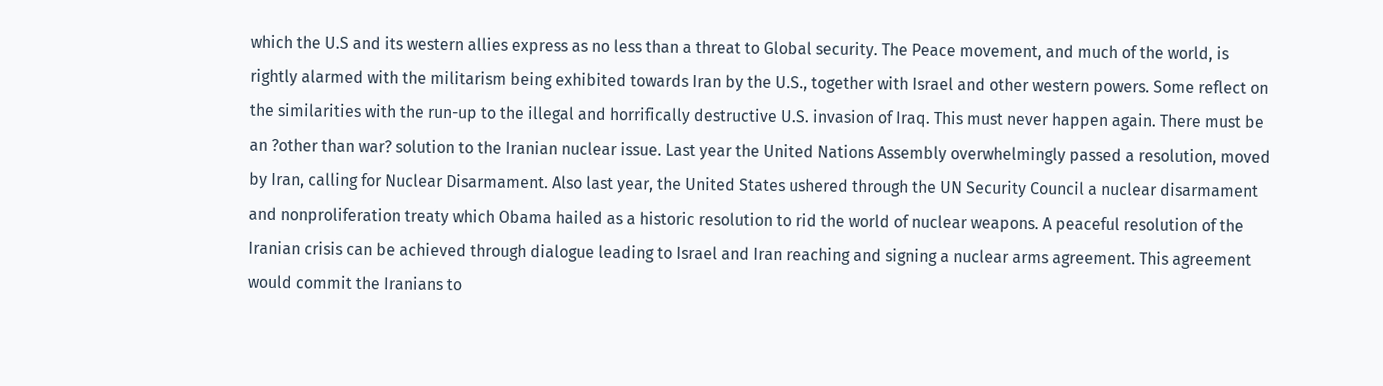which the U.S and its western allies express as no less than a threat to Global security. The Peace movement, and much of the world, is rightly alarmed with the militarism being exhibited towards Iran by the U.S., together with Israel and other western powers. Some reflect on the similarities with the run-up to the illegal and horrifically destructive U.S. invasion of Iraq. This must never happen again. There must be an ?other than war? solution to the Iranian nuclear issue. Last year the United Nations Assembly overwhelmingly passed a resolution, moved by Iran, calling for Nuclear Disarmament. Also last year, the United States ushered through the UN Security Council a nuclear disarmament and nonproliferation treaty which Obama hailed as a historic resolution to rid the world of nuclear weapons. A peaceful resolution of the Iranian crisis can be achieved through dialogue leading to Israel and Iran reaching and signing a nuclear arms agreement. This agreement would commit the Iranians to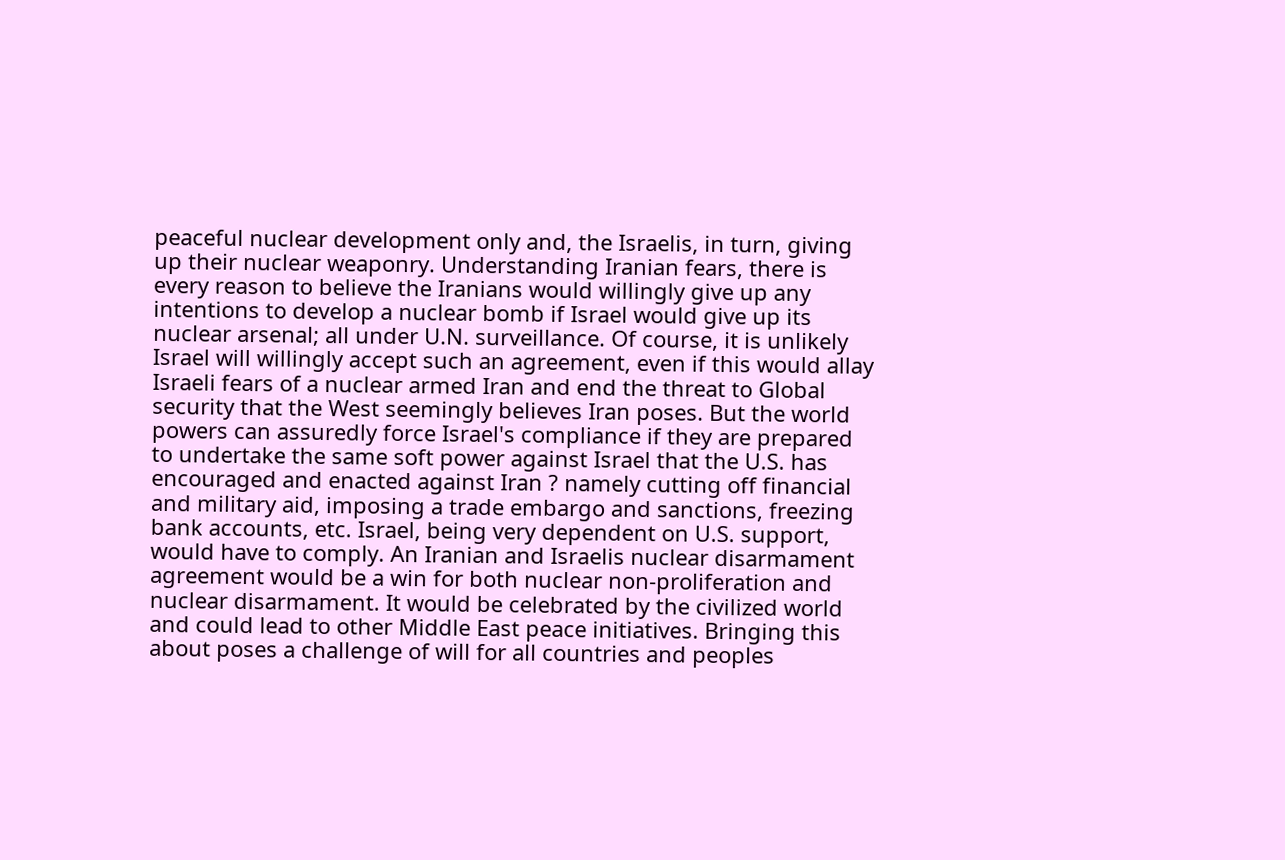peaceful nuclear development only and, the Israelis, in turn, giving up their nuclear weaponry. Understanding Iranian fears, there is every reason to believe the Iranians would willingly give up any intentions to develop a nuclear bomb if Israel would give up its nuclear arsenal; all under U.N. surveillance. Of course, it is unlikely Israel will willingly accept such an agreement, even if this would allay Israeli fears of a nuclear armed Iran and end the threat to Global security that the West seemingly believes Iran poses. But the world powers can assuredly force Israel's compliance if they are prepared to undertake the same soft power against Israel that the U.S. has encouraged and enacted against Iran ? namely cutting off financial and military aid, imposing a trade embargo and sanctions, freezing bank accounts, etc. Israel, being very dependent on U.S. support, would have to comply. An Iranian and Israelis nuclear disarmament agreement would be a win for both nuclear non-proliferation and nuclear disarmament. It would be celebrated by the civilized world and could lead to other Middle East peace initiatives. Bringing this about poses a challenge of will for all countries and peoples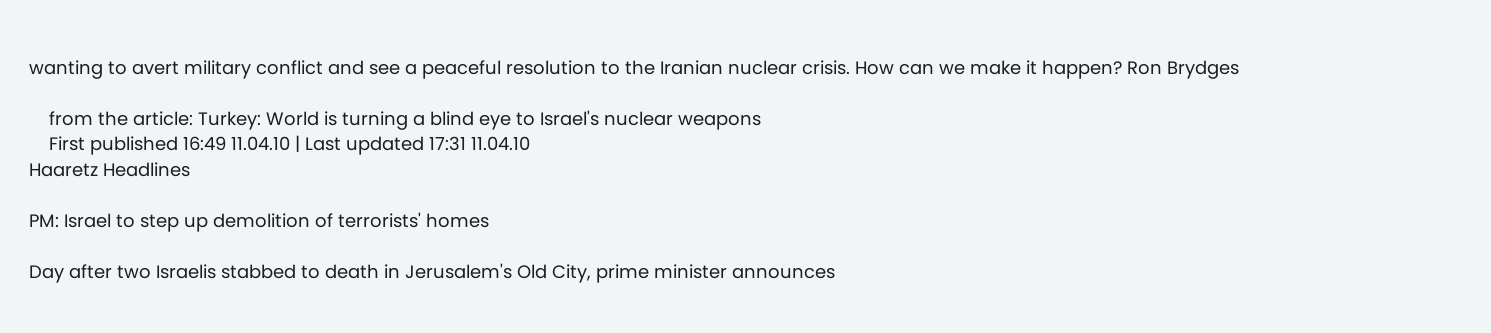wanting to avert military conflict and see a peaceful resolution to the Iranian nuclear crisis. How can we make it happen? Ron Brydges

    from the article: Turkey: World is turning a blind eye to Israel's nuclear weapons
    First published 16:49 11.04.10 | Last updated 17:31 11.04.10
Haaretz Headlines

PM: Israel to step up demolition of terrorists' homes

Day after two Israelis stabbed to death in Jerusalem's Old City, prime minister announces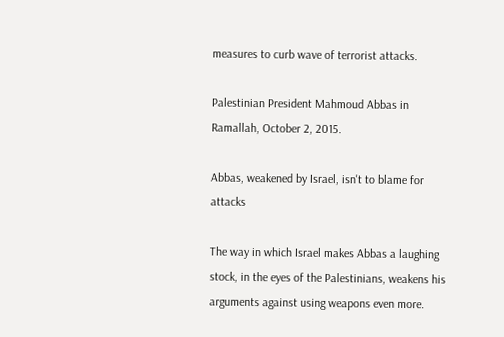measures to curb wave of terrorist attacks.

Palestinian President Mahmoud Abbas in Ramallah, October 2, 2015.

Abbas, weakened by Israel, isn't to blame for attacks

The way in which Israel makes Abbas a laughing stock, in the eyes of the Palestinians, weakens his arguments against using weapons even more.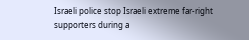Israeli police stop Israeli extreme far-right supporters during a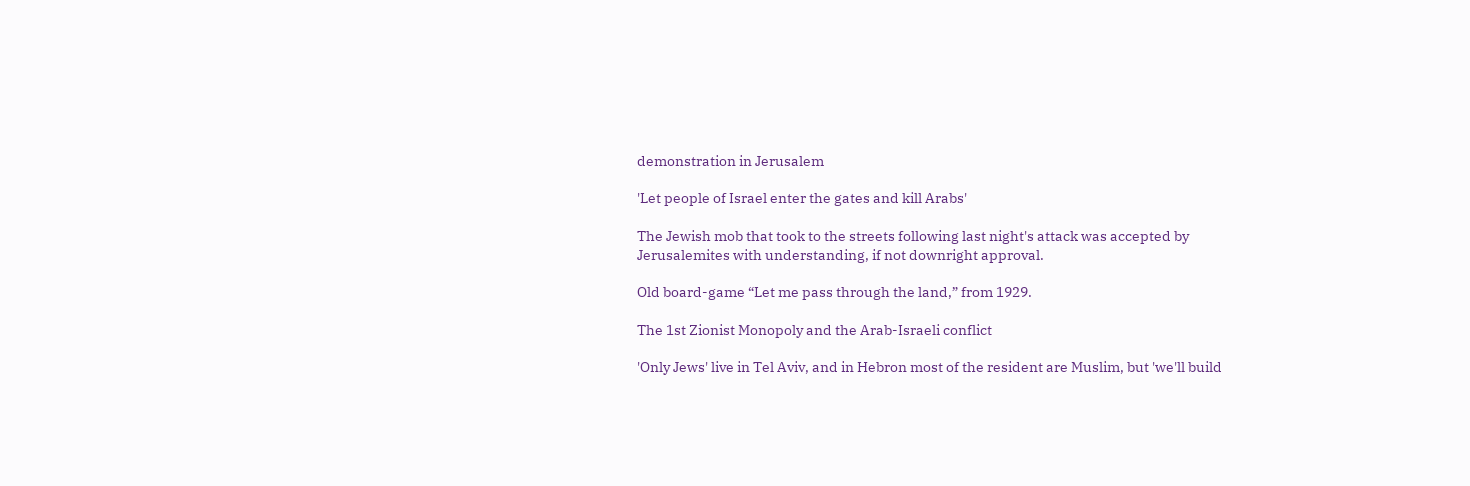demonstration in Jerusalem

'Let people of Israel enter the gates and kill Arabs'

The Jewish mob that took to the streets following last night's attack was accepted by Jerusalemites with understanding, if not downright approval.

Old board-game “Let me pass through the land,” from 1929.

The 1st Zionist Monopoly and the Arab-Israeli conflict

'Only Jews' live in Tel Aviv, and in Hebron most of the resident are Muslim, but 'we'll build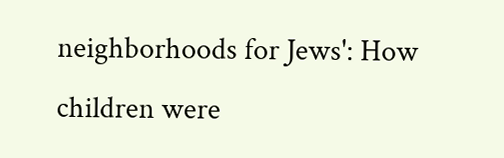neighborhoods for Jews': How children were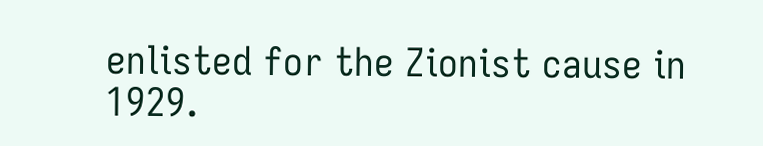enlisted for the Zionist cause in 1929.